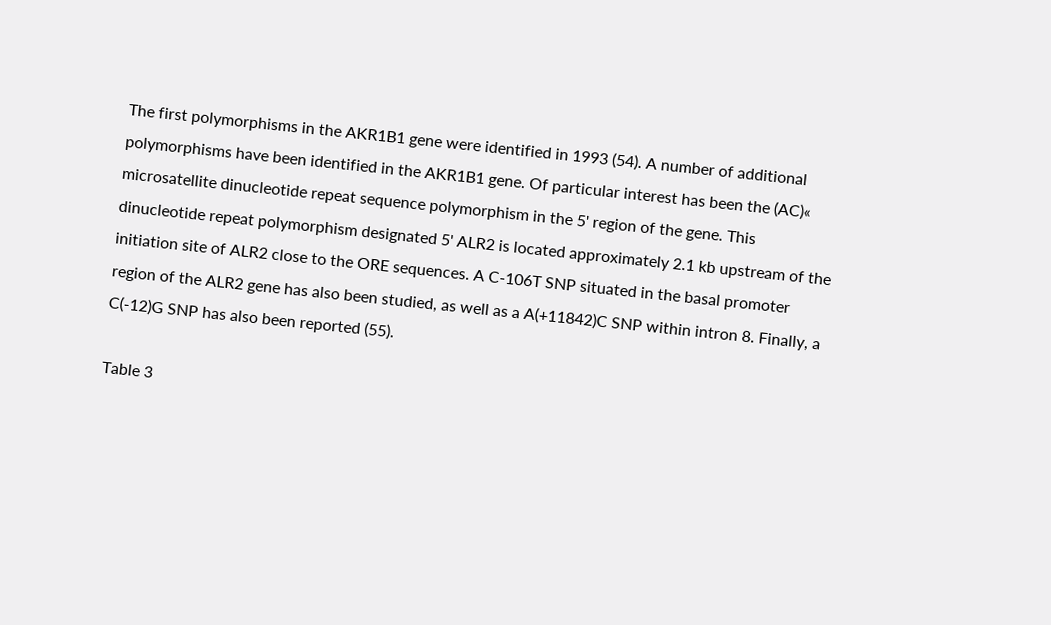The first polymorphisms in the AKR1B1 gene were identified in 1993 (54). A number of additional polymorphisms have been identified in the AKR1B1 gene. Of particular interest has been the (AC)« microsatellite dinucleotide repeat sequence polymorphism in the 5' region of the gene. This dinucleotide repeat polymorphism designated 5' ALR2 is located approximately 2.1 kb upstream of the initiation site of ALR2 close to the ORE sequences. A C-106T SNP situated in the basal promoter region of the ALR2 gene has also been studied, as well as a A(+11842)C SNP within intron 8. Finally, a C(-12)G SNP has also been reported (55).

Table 3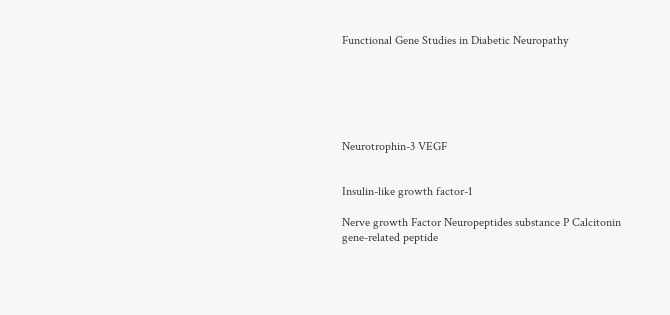Functional Gene Studies in Diabetic Neuropathy






Neurotrophin-3 VEGF


Insulin-like growth factor-1

Nerve growth Factor Neuropeptides substance P Calcitonin gene-related peptide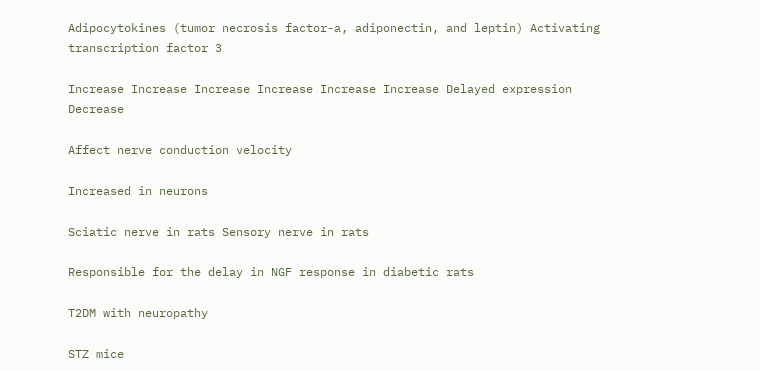Adipocytokines (tumor necrosis factor-a, adiponectin, and leptin) Activating transcription factor 3

Increase Increase Increase Increase Increase Increase Delayed expression Decrease

Affect nerve conduction velocity

Increased in neurons

Sciatic nerve in rats Sensory nerve in rats

Responsible for the delay in NGF response in diabetic rats

T2DM with neuropathy

STZ mice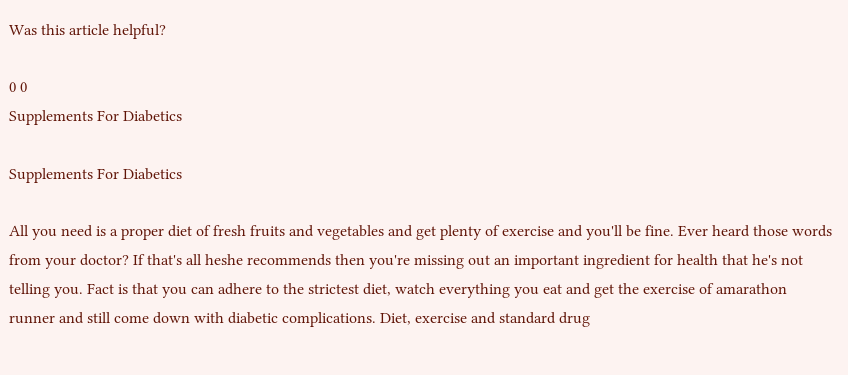Was this article helpful?

0 0
Supplements For Diabetics

Supplements For Diabetics

All you need is a proper diet of fresh fruits and vegetables and get plenty of exercise and you'll be fine. Ever heard those words from your doctor? If that's all heshe recommends then you're missing out an important ingredient for health that he's not telling you. Fact is that you can adhere to the strictest diet, watch everything you eat and get the exercise of amarathon runner and still come down with diabetic complications. Diet, exercise and standard drug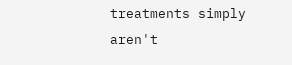treatments simply aren't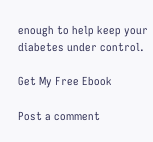enough to help keep your diabetes under control.

Get My Free Ebook

Post a comment